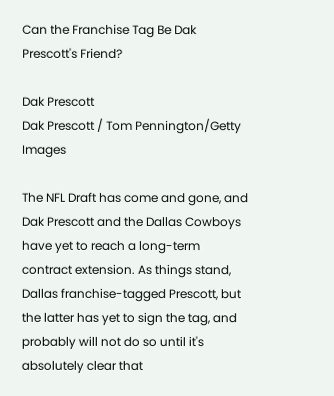Can the Franchise Tag Be Dak Prescott's Friend?

Dak Prescott
Dak Prescott / Tom Pennington/Getty Images

The NFL Draft has come and gone, and Dak Prescott and the Dallas Cowboys have yet to reach a long-term contract extension. As things stand, Dallas franchise-tagged Prescott, but the latter has yet to sign the tag, and probably will not do so until it's absolutely clear that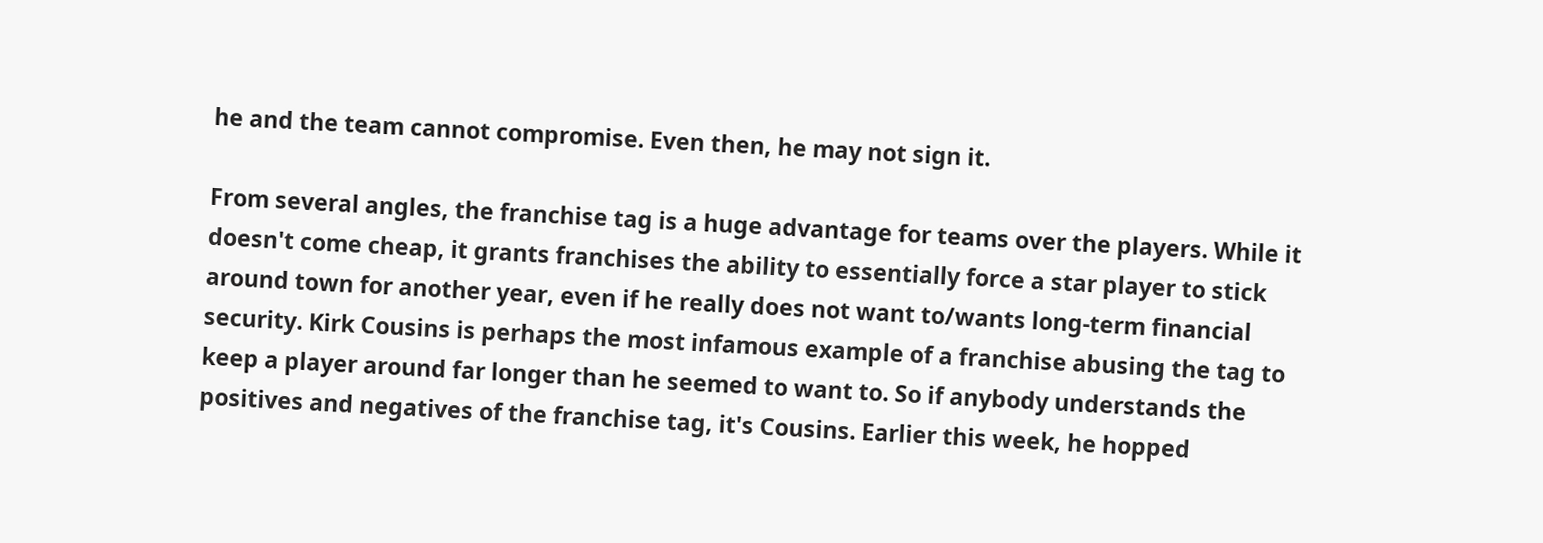he and the team cannot compromise. Even then, he may not sign it.

From several angles, the franchise tag is a huge advantage for teams over the players. While it doesn't come cheap, it grants franchises the ability to essentially force a star player to stick around town for another year, even if he really does not want to/wants long-term financial security. Kirk Cousins is perhaps the most infamous example of a franchise abusing the tag to keep a player around far longer than he seemed to want to. So if anybody understands the positives and negatives of the franchise tag, it's Cousins. Earlier this week, he hopped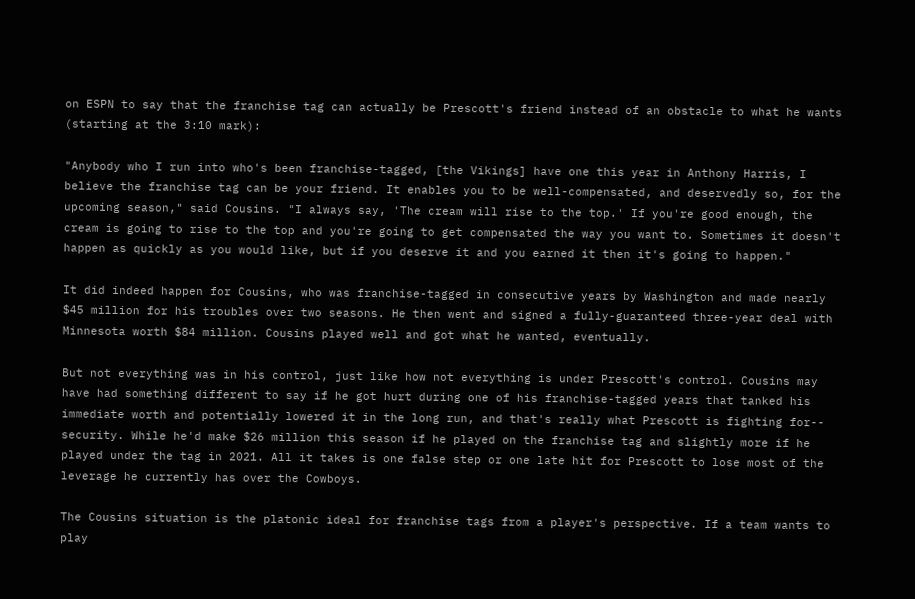on ESPN to say that the franchise tag can actually be Prescott's friend instead of an obstacle to what he wants (starting at the 3:10 mark):

"Anybody who I run into who's been franchise-tagged, [the Vikings] have one this year in Anthony Harris, I believe the franchise tag can be your friend. It enables you to be well-compensated, and deservedly so, for the upcoming season," said Cousins. "I always say, 'The cream will rise to the top.' If you're good enough, the cream is going to rise to the top and you're going to get compensated the way you want to. Sometimes it doesn't happen as quickly as you would like, but if you deserve it and you earned it then it's going to happen."

It did indeed happen for Cousins, who was franchise-tagged in consecutive years by Washington and made nearly $45 million for his troubles over two seasons. He then went and signed a fully-guaranteed three-year deal with Minnesota worth $84 million. Cousins played well and got what he wanted, eventually.

But not everything was in his control, just like how not everything is under Prescott's control. Cousins may have had something different to say if he got hurt during one of his franchise-tagged years that tanked his immediate worth and potentially lowered it in the long run, and that's really what Prescott is fighting for-- security. While he'd make $26 million this season if he played on the franchise tag and slightly more if he played under the tag in 2021. All it takes is one false step or one late hit for Prescott to lose most of the leverage he currently has over the Cowboys.

The Cousins situation is the platonic ideal for franchise tags from a player's perspective. If a team wants to play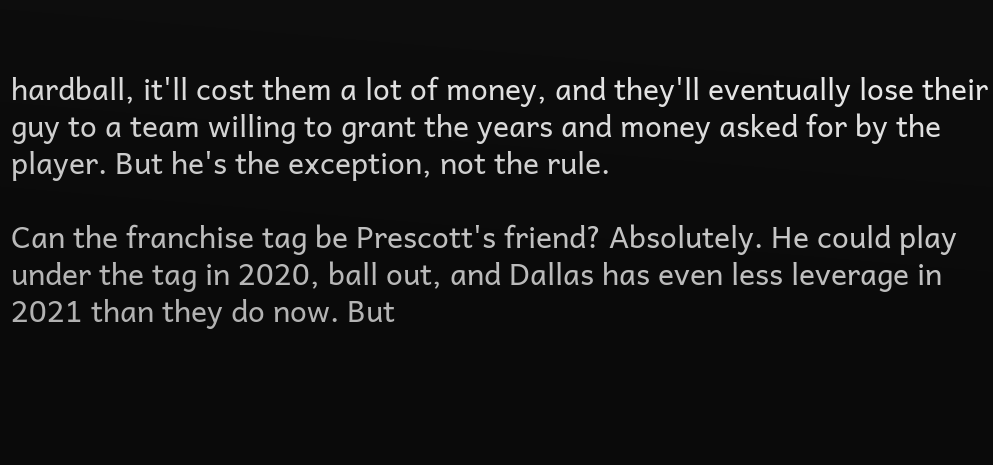hardball, it'll cost them a lot of money, and they'll eventually lose their guy to a team willing to grant the years and money asked for by the player. But he's the exception, not the rule.

Can the franchise tag be Prescott's friend? Absolutely. He could play under the tag in 2020, ball out, and Dallas has even less leverage in 2021 than they do now. But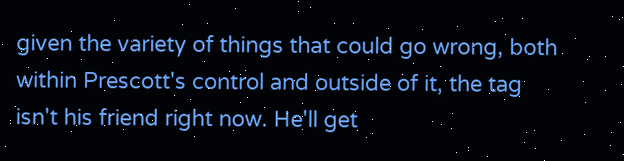given the variety of things that could go wrong, both within Prescott's control and outside of it, the tag isn't his friend right now. He'll get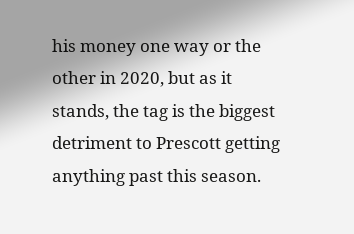his money one way or the other in 2020, but as it stands, the tag is the biggest detriment to Prescott getting anything past this season.